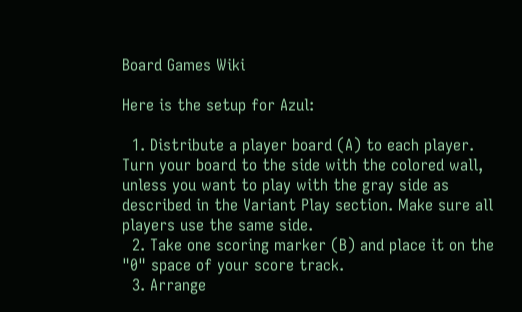Board Games Wiki

Here is the setup for Azul:

  1. Distribute a player board (A) to each player. Turn your board to the side with the colored wall, unless you want to play with the gray side as described in the Variant Play section. Make sure all players use the same side.
  2. Take one scoring marker (B) and place it on the "0" space of your score track.
  3. Arrange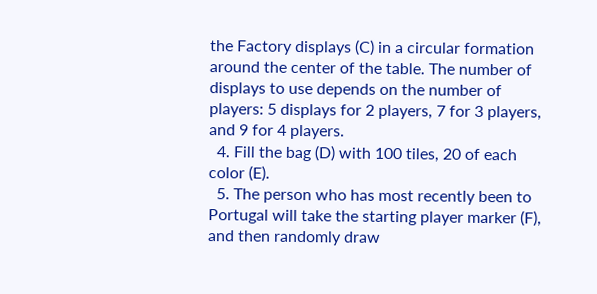the Factory displays (C) in a circular formation around the center of the table. The number of displays to use depends on the number of players: 5 displays for 2 players, 7 for 3 players, and 9 for 4 players.
  4. Fill the bag (D) with 100 tiles, 20 of each color (E).
  5. The person who has most recently been to Portugal will take the starting player marker (F), and then randomly draw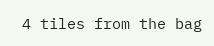4 tiles from the bag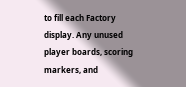to fill each Factory display. Any unused player boards, scoring markers, and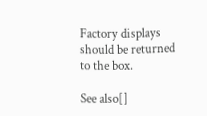Factory displays should be returned to the box.

See also[]